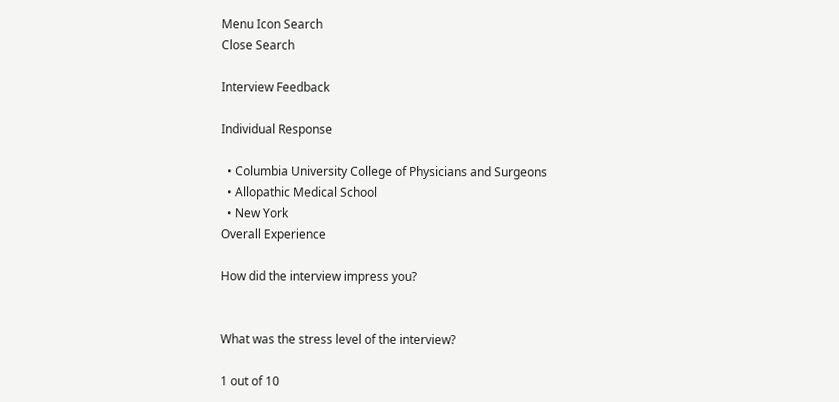Menu Icon Search
Close Search

Interview Feedback

Individual Response

  • Columbia University College of Physicians and Surgeons
  • Allopathic Medical School
  • New York
Overall Experience

How did the interview impress you?


What was the stress level of the interview?

1 out of 10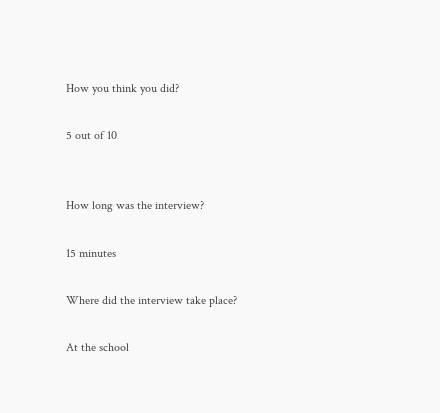How you think you did?

5 out of 10


How long was the interview?

15 minutes

Where did the interview take place?

At the school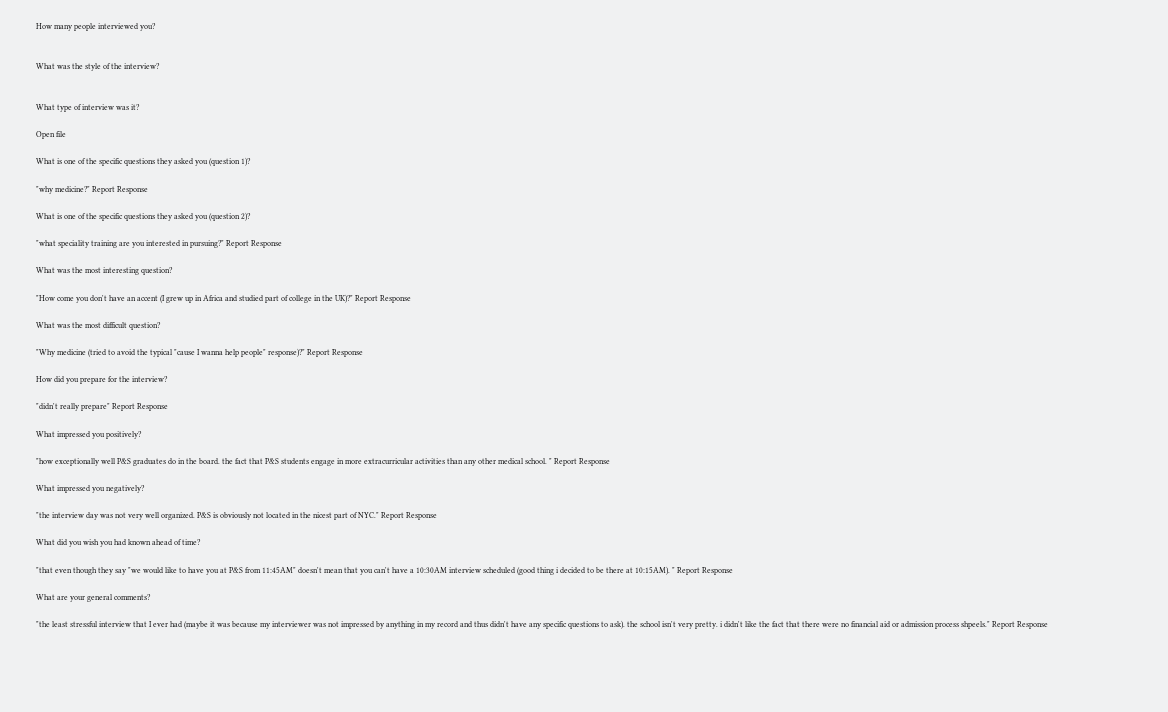How many people interviewed you?


What was the style of the interview?


What type of interview was it?

Open file

What is one of the specific questions they asked you (question 1)?

"why medicine?" Report Response

What is one of the specific questions they asked you (question 2)?

"what speciality training are you interested in pursuing?" Report Response

What was the most interesting question?

"How come you don't have an accent (I grew up in Africa and studied part of college in the UK)?" Report Response

What was the most difficult question?

"Why medicine (tried to avoid the typical "cause I wanna help people" response)?" Report Response

How did you prepare for the interview?

"didn't really prepare" Report Response

What impressed you positively?

"how exceptionally well P&S graduates do in the board. the fact that P&S students engage in more extracurricular activities than any other medical school. " Report Response

What impressed you negatively?

"the interview day was not very well organized. P&S is obviously not located in the nicest part of NYC." Report Response

What did you wish you had known ahead of time?

"that even though they say "we would like to have you at P&S from 11:45AM" doesn't mean that you can't have a 10:30AM interview scheduled (good thing i decided to be there at 10:15AM). " Report Response

What are your general comments?

"the least stressful interview that I ever had (maybe it was because my interviewer was not impressed by anything in my record and thus didn't have any specific questions to ask). the school isn't very pretty. i didn't like the fact that there were no financial aid or admission process shpeels." Report Response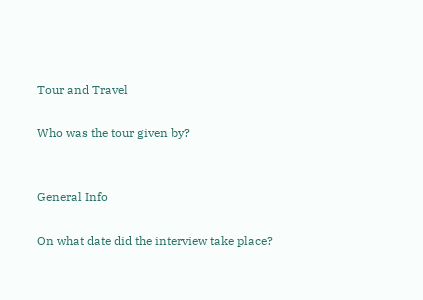Tour and Travel

Who was the tour given by?


General Info

On what date did the interview take place?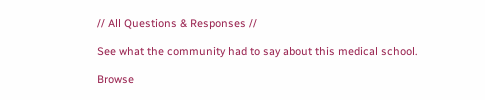// All Questions & Responses //

See what the community had to say about this medical school.

Browse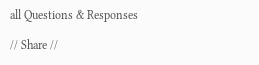all Questions & Responses

// Share //